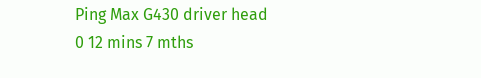Ping Max G430 driver head
0 12 mins 7 mths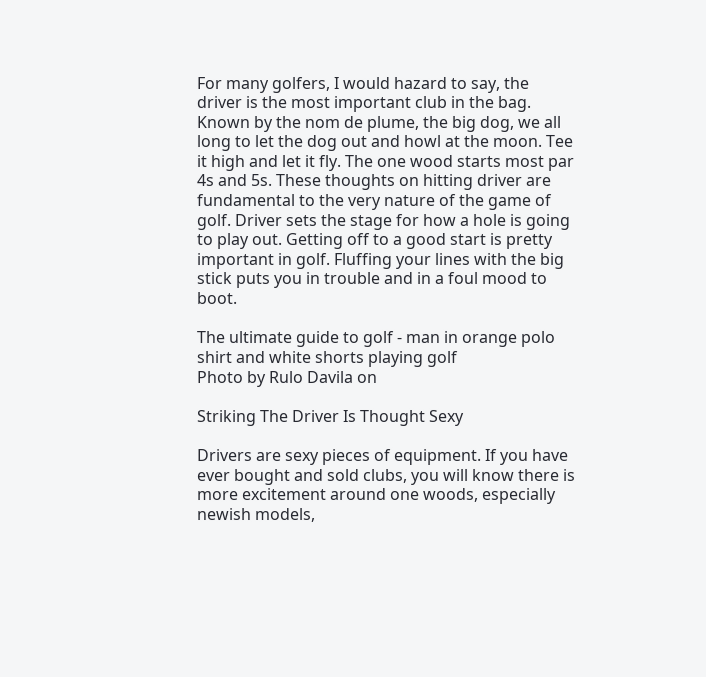For many golfers, I would hazard to say, the driver is the most important club in the bag. Known by the nom de plume, the big dog, we all long to let the dog out and howl at the moon. Tee it high and let it fly. The one wood starts most par 4s and 5s. These thoughts on hitting driver are fundamental to the very nature of the game of golf. Driver sets the stage for how a hole is going to play out. Getting off to a good start is pretty important in golf. Fluffing your lines with the big stick puts you in trouble and in a foul mood to boot.

The ultimate guide to golf - man in orange polo shirt and white shorts playing golf
Photo by Rulo Davila on

Striking The Driver Is Thought Sexy

Drivers are sexy pieces of equipment. If you have ever bought and sold clubs, you will know there is more excitement around one woods, especially newish models,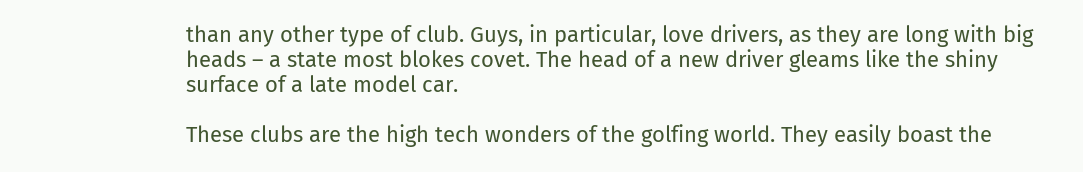than any other type of club. Guys, in particular, love drivers, as they are long with big heads – a state most blokes covet. The head of a new driver gleams like the shiny surface of a late model car.

These clubs are the high tech wonders of the golfing world. They easily boast the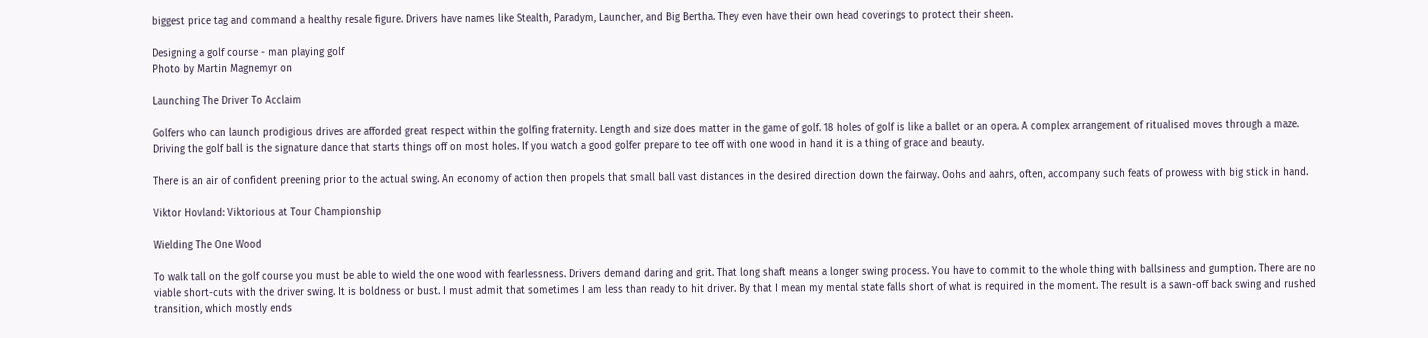biggest price tag and command a healthy resale figure. Drivers have names like Stealth, Paradym, Launcher, and Big Bertha. They even have their own head coverings to protect their sheen.

Designing a golf course - man playing golf
Photo by Martin Magnemyr on

Launching The Driver To Acclaim

Golfers who can launch prodigious drives are afforded great respect within the golfing fraternity. Length and size does matter in the game of golf. 18 holes of golf is like a ballet or an opera. A complex arrangement of ritualised moves through a maze. Driving the golf ball is the signature dance that starts things off on most holes. If you watch a good golfer prepare to tee off with one wood in hand it is a thing of grace and beauty.

There is an air of confident preening prior to the actual swing. An economy of action then propels that small ball vast distances in the desired direction down the fairway. Oohs and aahrs, often, accompany such feats of prowess with big stick in hand.

Viktor Hovland: Viktorious at Tour Championship

Wielding The One Wood

To walk tall on the golf course you must be able to wield the one wood with fearlessness. Drivers demand daring and grit. That long shaft means a longer swing process. You have to commit to the whole thing with ballsiness and gumption. There are no viable short-cuts with the driver swing. It is boldness or bust. I must admit that sometimes I am less than ready to hit driver. By that I mean my mental state falls short of what is required in the moment. The result is a sawn-off back swing and rushed transition, which mostly ends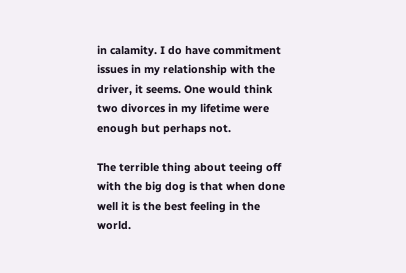in calamity. I do have commitment issues in my relationship with the driver, it seems. One would think two divorces in my lifetime were enough but perhaps not.

The terrible thing about teeing off with the big dog is that when done well it is the best feeling in the world.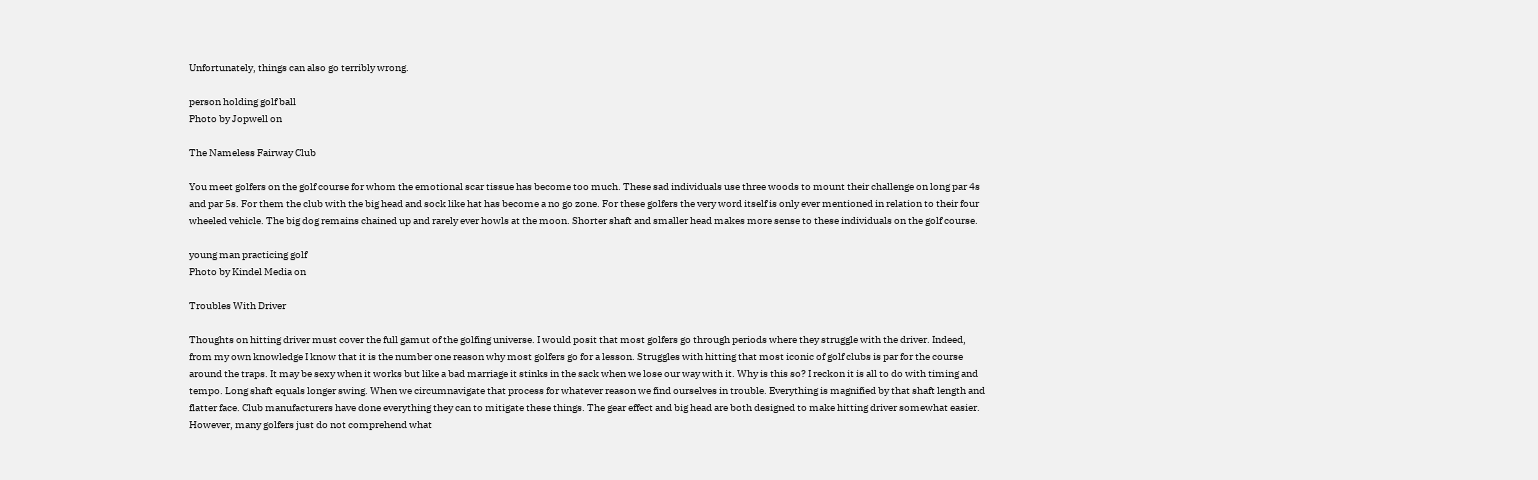Unfortunately, things can also go terribly wrong.

person holding golf ball
Photo by Jopwell on

The Nameless Fairway Club

You meet golfers on the golf course for whom the emotional scar tissue has become too much. These sad individuals use three woods to mount their challenge on long par 4s and par 5s. For them the club with the big head and sock like hat has become a no go zone. For these golfers the very word itself is only ever mentioned in relation to their four wheeled vehicle. The big dog remains chained up and rarely ever howls at the moon. Shorter shaft and smaller head makes more sense to these individuals on the golf course.

young man practicing golf
Photo by Kindel Media on

Troubles With Driver

Thoughts on hitting driver must cover the full gamut of the golfing universe. I would posit that most golfers go through periods where they struggle with the driver. Indeed, from my own knowledge I know that it is the number one reason why most golfers go for a lesson. Struggles with hitting that most iconic of golf clubs is par for the course around the traps. It may be sexy when it works but like a bad marriage it stinks in the sack when we lose our way with it. Why is this so? I reckon it is all to do with timing and tempo. Long shaft equals longer swing. When we circumnavigate that process for whatever reason we find ourselves in trouble. Everything is magnified by that shaft length and flatter face. Club manufacturers have done everything they can to mitigate these things. The gear effect and big head are both designed to make hitting driver somewhat easier. However, many golfers just do not comprehend what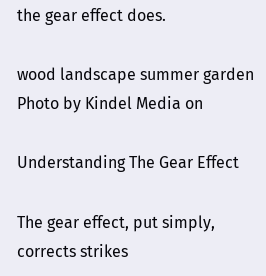the gear effect does.

wood landscape summer garden
Photo by Kindel Media on

Understanding The Gear Effect

The gear effect, put simply, corrects strikes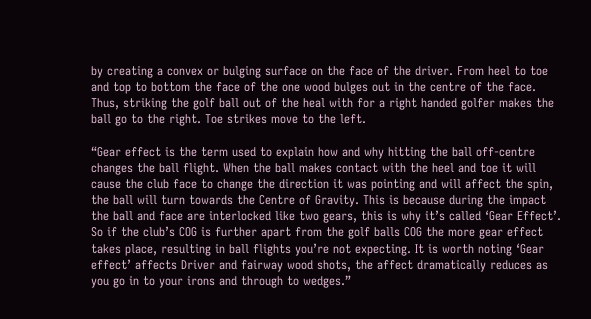by creating a convex or bulging surface on the face of the driver. From heel to toe and top to bottom the face of the one wood bulges out in the centre of the face. Thus, striking the golf ball out of the heal with for a right handed golfer makes the ball go to the right. Toe strikes move to the left.

“Gear effect is the term used to explain how and why hitting the ball off-centre changes the ball flight. When the ball makes contact with the heel and toe it will cause the club face to change the direction it was pointing and will affect the spin, the ball will turn towards the Centre of Gravity. This is because during the impact the ball and face are interlocked like two gears, this is why it’s called ‘Gear Effect’.  So if the club’s COG is further apart from the golf balls COG the more gear effect takes place, resulting in ball flights you’re not expecting. It is worth noting ‘Gear effect’ affects Driver and fairway wood shots, the affect dramatically reduces as you go in to your irons and through to wedges.”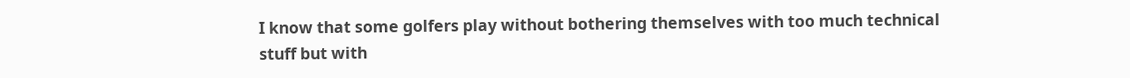I know that some golfers play without bothering themselves with too much technical stuff but with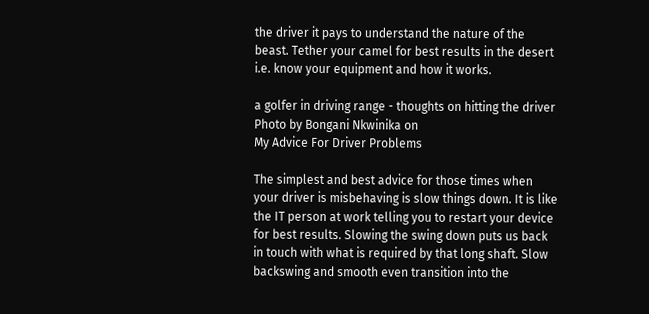the driver it pays to understand the nature of the beast. Tether your camel for best results in the desert i.e. know your equipment and how it works.

a golfer in driving range - thoughts on hitting the driver
Photo by Bongani Nkwinika on
My Advice For Driver Problems

The simplest and best advice for those times when your driver is misbehaving is slow things down. It is like the IT person at work telling you to restart your device for best results. Slowing the swing down puts us back in touch with what is required by that long shaft. Slow backswing and smooth even transition into the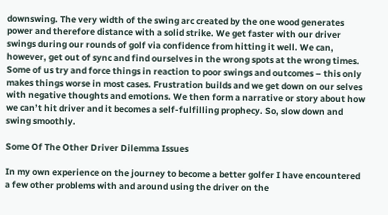downswing. The very width of the swing arc created by the one wood generates power and therefore distance with a solid strike. We get faster with our driver swings during our rounds of golf via confidence from hitting it well. We can, however, get out of sync and find ourselves in the wrong spots at the wrong times. Some of us try and force things in reaction to poor swings and outcomes – this only makes things worse in most cases. Frustration builds and we get down on our selves with negative thoughts and emotions. We then form a narrative or story about how we can’t hit driver and it becomes a self-fulfilling prophecy. So, slow down and swing smoothly.

Some Of The Other Driver Dilemma Issues

In my own experience on the journey to become a better golfer I have encountered a few other problems with and around using the driver on the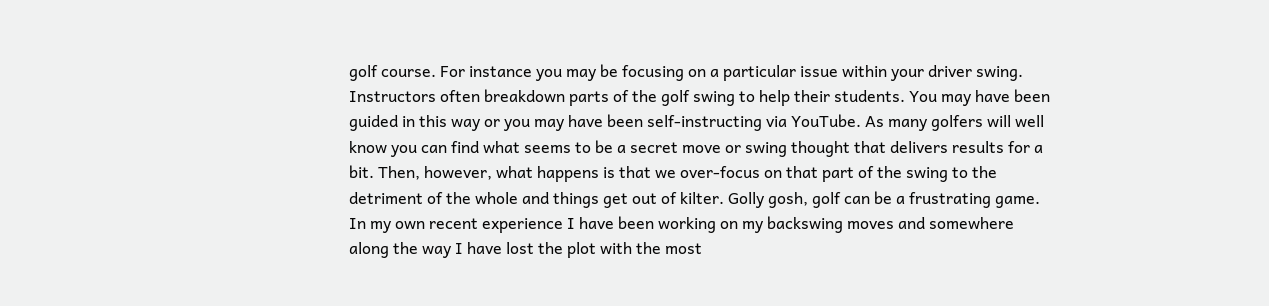golf course. For instance you may be focusing on a particular issue within your driver swing. Instructors often breakdown parts of the golf swing to help their students. You may have been guided in this way or you may have been self-instructing via YouTube. As many golfers will well know you can find what seems to be a secret move or swing thought that delivers results for a bit. Then, however, what happens is that we over-focus on that part of the swing to the detriment of the whole and things get out of kilter. Golly gosh, golf can be a frustrating game. In my own recent experience I have been working on my backswing moves and somewhere along the way I have lost the plot with the most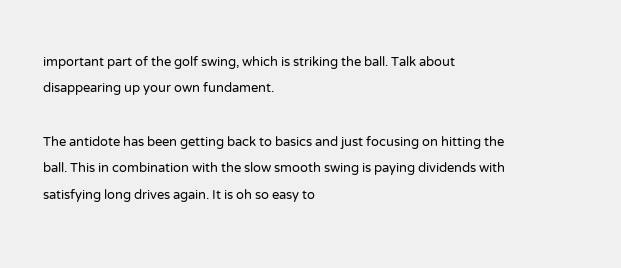important part of the golf swing, which is striking the ball. Talk about disappearing up your own fundament.

The antidote has been getting back to basics and just focusing on hitting the ball. This in combination with the slow smooth swing is paying dividends with satisfying long drives again. It is oh so easy to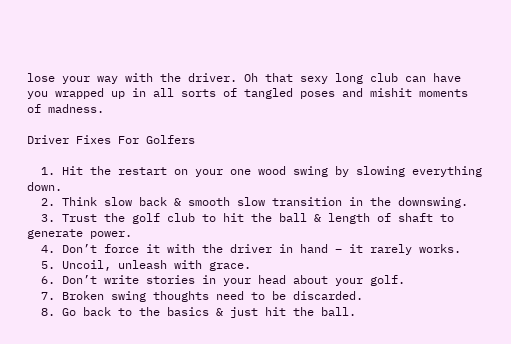lose your way with the driver. Oh that sexy long club can have you wrapped up in all sorts of tangled poses and mishit moments of madness.

Driver Fixes For Golfers

  1. Hit the restart on your one wood swing by slowing everything down.
  2. Think slow back & smooth slow transition in the downswing.
  3. Trust the golf club to hit the ball & length of shaft to generate power.
  4. Don’t force it with the driver in hand – it rarely works.
  5. Uncoil, unleash with grace.
  6. Don’t write stories in your head about your golf.
  7. Broken swing thoughts need to be discarded.
  8. Go back to the basics & just hit the ball.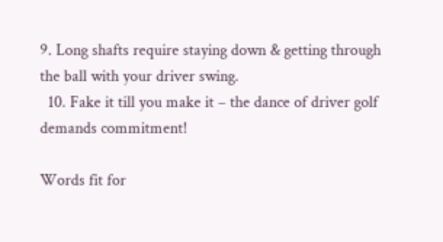9. Long shafts require staying down & getting through the ball with your driver swing.
  10. Fake it till you make it – the dance of driver golf demands commitment!

Words fit for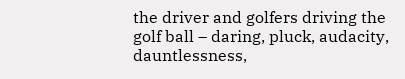the driver and golfers driving the golf ball – daring, pluck, audacity, dauntlessness,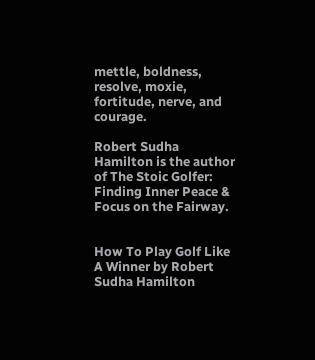mettle, boldness, resolve, moxie, fortitude, nerve, and courage.

Robert Sudha Hamilton is the author of The Stoic Golfer: Finding Inner Peace & Focus on the Fairway.


How To Play Golf Like A Winner by Robert Sudha Hamilton